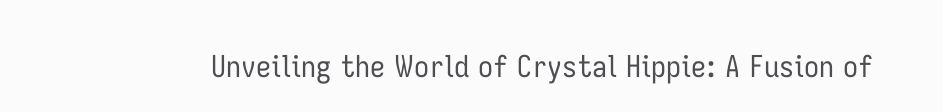Unveiling the World of Crystal Hippie: A Fusion of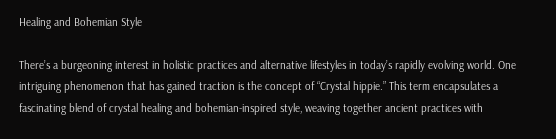Healing and Bohemian Style

There’s a burgeoning interest in holistic practices and alternative lifestyles in today’s rapidly evolving world. One intriguing phenomenon that has gained traction is the concept of “Crystal hippie.” This term encapsulates a fascinating blend of crystal healing and bohemian-inspired style, weaving together ancient practices with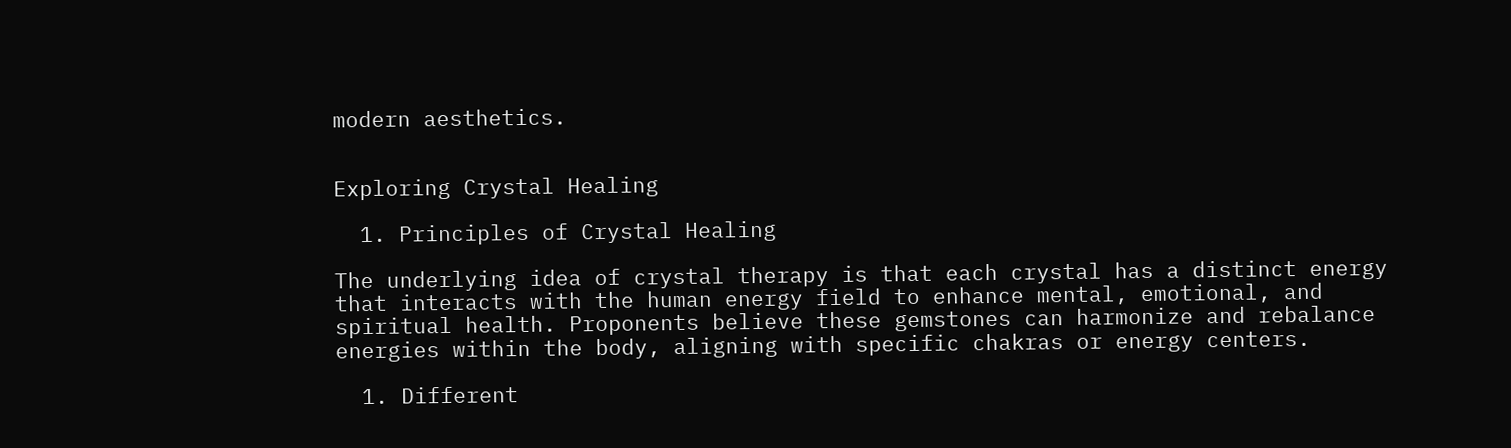modern aesthetics.


Exploring Crystal Healing

  1. Principles of Crystal Healing

The underlying idea of crystal therapy is that each crystal has a distinct energy that interacts with the human energy field to enhance mental, emotional, and spiritual health. Proponents believe these gemstones can harmonize and rebalance energies within the body, aligning with specific chakras or energy centers.

  1. Different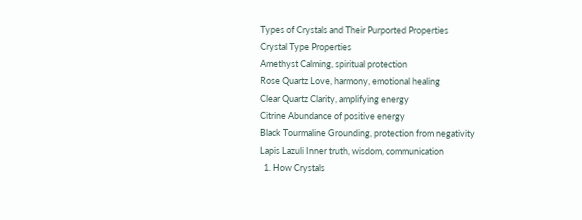Types of Crystals and Their Purported Properties
Crystal Type Properties
Amethyst Calming, spiritual protection
Rose Quartz Love, harmony, emotional healing
Clear Quartz Clarity, amplifying energy
Citrine Abundance of positive energy
Black Tourmaline Grounding, protection from negativity
Lapis Lazuli Inner truth, wisdom, communication
  1. How Crystals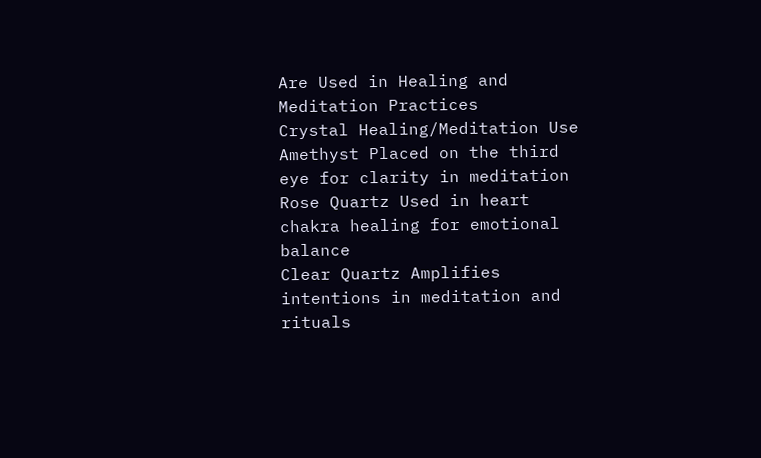Are Used in Healing and Meditation Practices
Crystal Healing/Meditation Use
Amethyst Placed on the third eye for clarity in meditation
Rose Quartz Used in heart chakra healing for emotional balance
Clear Quartz Amplifies intentions in meditation and rituals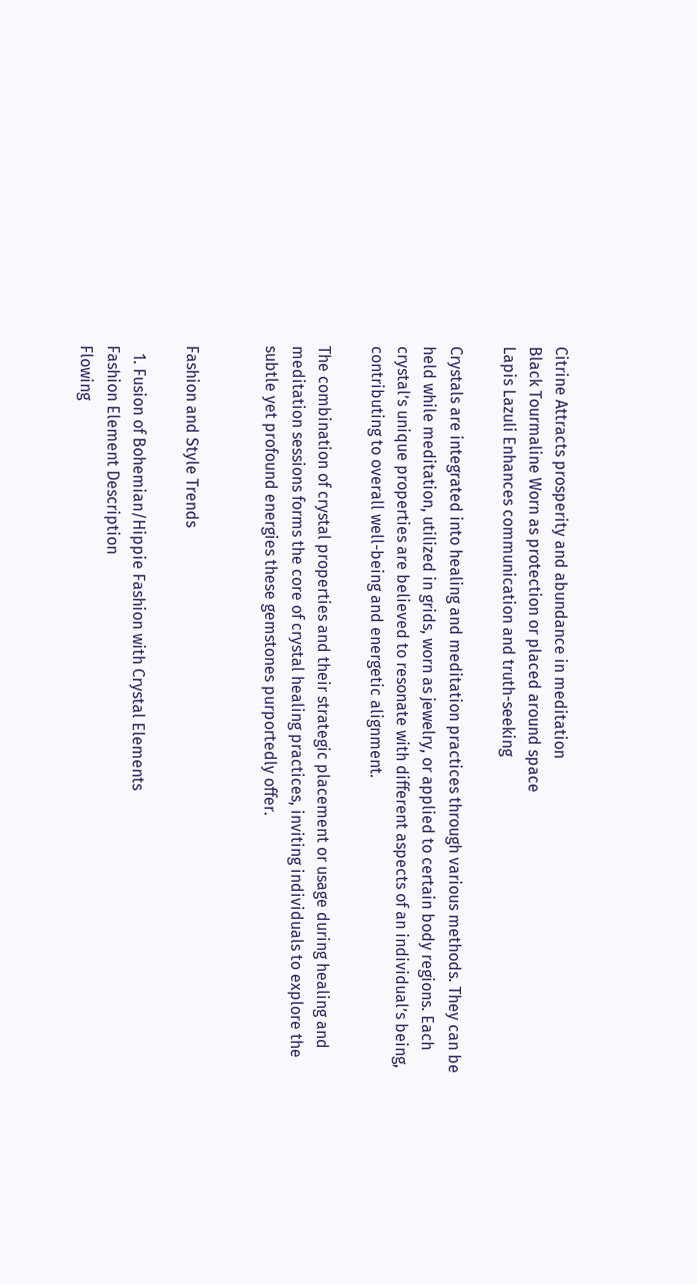Citrine Attracts prosperity and abundance in meditation
Black Tourmaline Worn as protection or placed around space
Lapis Lazuli Enhances communication and truth-seeking

Crystals are integrated into healing and meditation practices through various methods. They can be held while meditation, utilized in grids, worn as jewelry, or applied to certain body regions. Each crystal’s unique properties are believed to resonate with different aspects of an individual’s being, contributing to overall well-being and energetic alignment.

The combination of crystal properties and their strategic placement or usage during healing and meditation sessions forms the core of crystal healing practices, inviting individuals to explore the subtle yet profound energies these gemstones purportedly offer.


Fashion and Style Trends

  1. Fusion of Bohemian/Hippie Fashion with Crystal Elements
Fashion Element Description
Flowing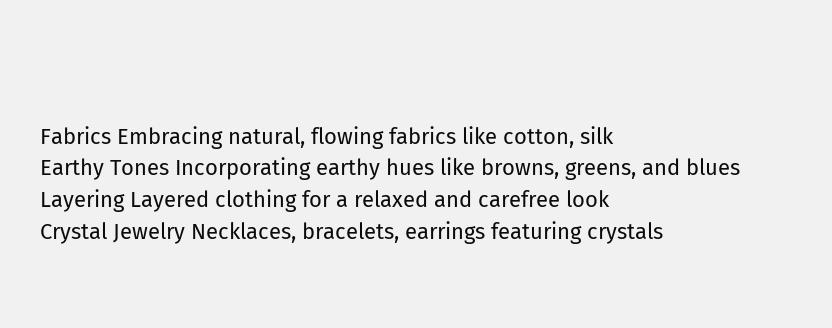Fabrics Embracing natural, flowing fabrics like cotton, silk
Earthy Tones Incorporating earthy hues like browns, greens, and blues
Layering Layered clothing for a relaxed and carefree look
Crystal Jewelry Necklaces, bracelets, earrings featuring crystals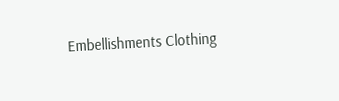Embellishments Clothing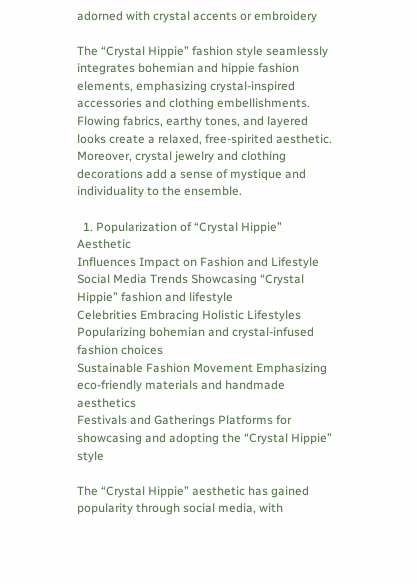adorned with crystal accents or embroidery

The “Crystal Hippie” fashion style seamlessly integrates bohemian and hippie fashion elements, emphasizing crystal-inspired accessories and clothing embellishments. Flowing fabrics, earthy tones, and layered looks create a relaxed, free-spirited aesthetic. Moreover, crystal jewelry and clothing decorations add a sense of mystique and individuality to the ensemble.

  1. Popularization of “Crystal Hippie” Aesthetic
Influences Impact on Fashion and Lifestyle
Social Media Trends Showcasing “Crystal Hippie” fashion and lifestyle
Celebrities Embracing Holistic Lifestyles Popularizing bohemian and crystal-infused fashion choices
Sustainable Fashion Movement Emphasizing eco-friendly materials and handmade aesthetics
Festivals and Gatherings Platforms for showcasing and adopting the “Crystal Hippie” style

The “Crystal Hippie” aesthetic has gained popularity through social media, with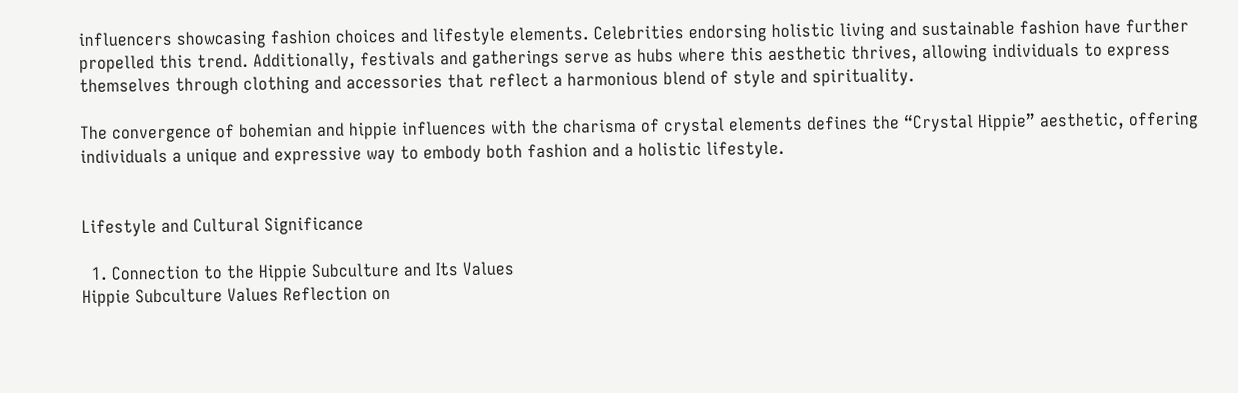influencers showcasing fashion choices and lifestyle elements. Celebrities endorsing holistic living and sustainable fashion have further propelled this trend. Additionally, festivals and gatherings serve as hubs where this aesthetic thrives, allowing individuals to express themselves through clothing and accessories that reflect a harmonious blend of style and spirituality.

The convergence of bohemian and hippie influences with the charisma of crystal elements defines the “Crystal Hippie” aesthetic, offering individuals a unique and expressive way to embody both fashion and a holistic lifestyle.


Lifestyle and Cultural Significance

  1. Connection to the Hippie Subculture and Its Values
Hippie Subculture Values Reflection on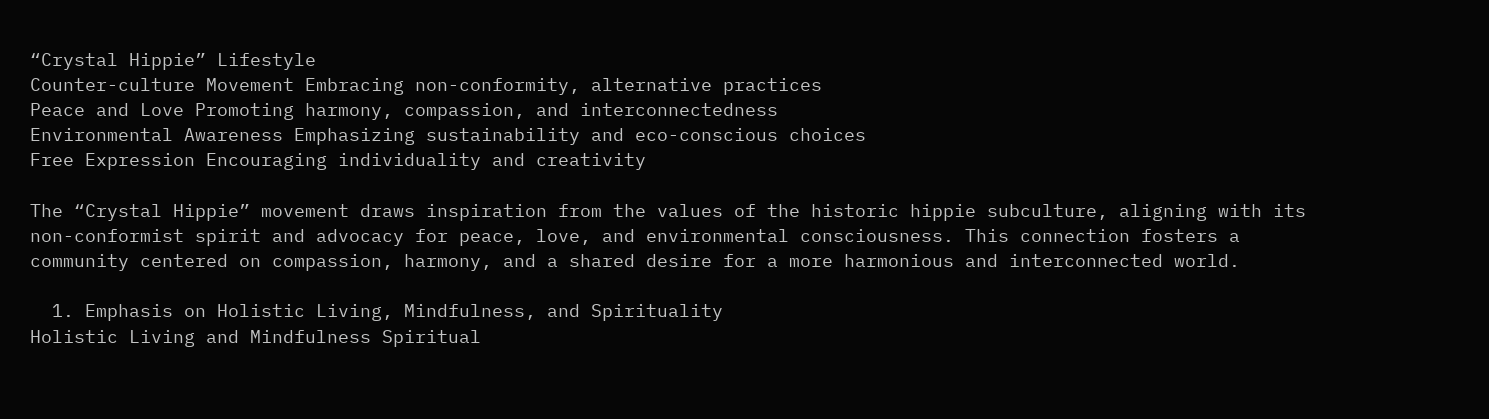“Crystal Hippie” Lifestyle
Counter-culture Movement Embracing non-conformity, alternative practices
Peace and Love Promoting harmony, compassion, and interconnectedness
Environmental Awareness Emphasizing sustainability and eco-conscious choices
Free Expression Encouraging individuality and creativity

The “Crystal Hippie” movement draws inspiration from the values of the historic hippie subculture, aligning with its non-conformist spirit and advocacy for peace, love, and environmental consciousness. This connection fosters a community centered on compassion, harmony, and a shared desire for a more harmonious and interconnected world.

  1. Emphasis on Holistic Living, Mindfulness, and Spirituality
Holistic Living and Mindfulness Spiritual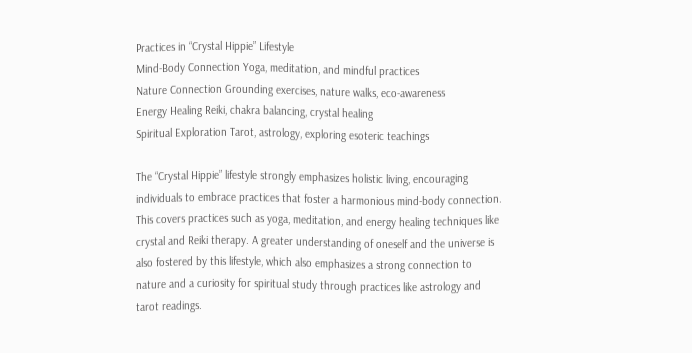Practices in “Crystal Hippie” Lifestyle
Mind-Body Connection Yoga, meditation, and mindful practices
Nature Connection Grounding exercises, nature walks, eco-awareness
Energy Healing Reiki, chakra balancing, crystal healing
Spiritual Exploration Tarot, astrology, exploring esoteric teachings

The “Crystal Hippie” lifestyle strongly emphasizes holistic living, encouraging individuals to embrace practices that foster a harmonious mind-body connection. This covers practices such as yoga, meditation, and energy healing techniques like crystal and Reiki therapy. A greater understanding of oneself and the universe is also fostered by this lifestyle, which also emphasizes a strong connection to nature and a curiosity for spiritual study through practices like astrology and tarot readings.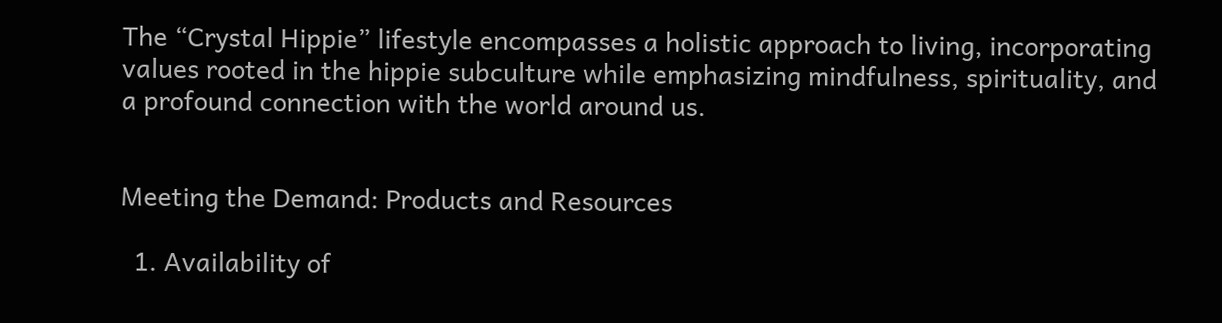The “Crystal Hippie” lifestyle encompasses a holistic approach to living, incorporating values rooted in the hippie subculture while emphasizing mindfulness, spirituality, and a profound connection with the world around us.


Meeting the Demand: Products and Resources

  1. Availability of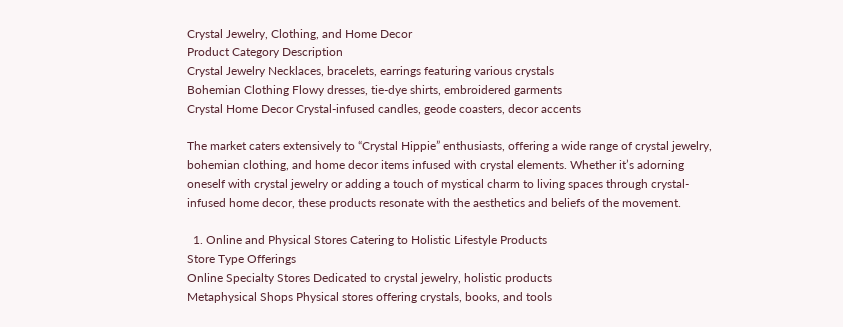Crystal Jewelry, Clothing, and Home Decor
Product Category Description
Crystal Jewelry Necklaces, bracelets, earrings featuring various crystals
Bohemian Clothing Flowy dresses, tie-dye shirts, embroidered garments
Crystal Home Decor Crystal-infused candles, geode coasters, decor accents

The market caters extensively to “Crystal Hippie” enthusiasts, offering a wide range of crystal jewelry, bohemian clothing, and home decor items infused with crystal elements. Whether it’s adorning oneself with crystal jewelry or adding a touch of mystical charm to living spaces through crystal-infused home decor, these products resonate with the aesthetics and beliefs of the movement.

  1. Online and Physical Stores Catering to Holistic Lifestyle Products
Store Type Offerings
Online Specialty Stores Dedicated to crystal jewelry, holistic products
Metaphysical Shops Physical stores offering crystals, books, and tools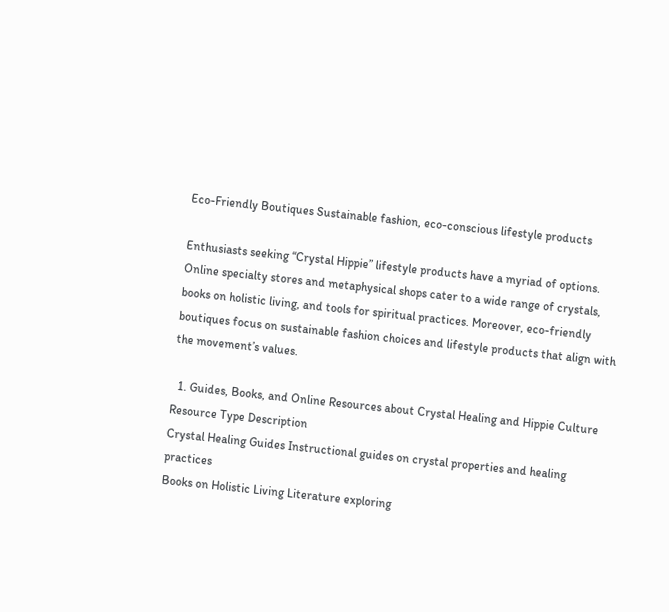Eco-Friendly Boutiques Sustainable fashion, eco-conscious lifestyle products

Enthusiasts seeking “Crystal Hippie” lifestyle products have a myriad of options. Online specialty stores and metaphysical shops cater to a wide range of crystals, books on holistic living, and tools for spiritual practices. Moreover, eco-friendly boutiques focus on sustainable fashion choices and lifestyle products that align with the movement’s values.

  1. Guides, Books, and Online Resources about Crystal Healing and Hippie Culture
Resource Type Description
Crystal Healing Guides Instructional guides on crystal properties and healing practices
Books on Holistic Living Literature exploring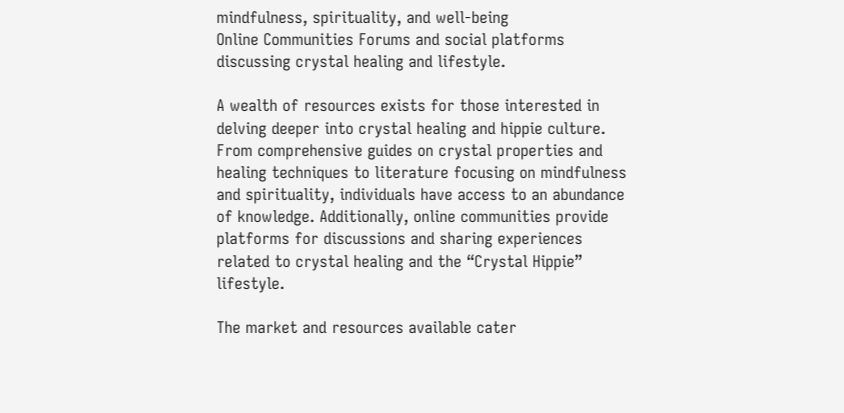mindfulness, spirituality, and well-being
Online Communities Forums and social platforms discussing crystal healing and lifestyle.

A wealth of resources exists for those interested in delving deeper into crystal healing and hippie culture. From comprehensive guides on crystal properties and healing techniques to literature focusing on mindfulness and spirituality, individuals have access to an abundance of knowledge. Additionally, online communities provide platforms for discussions and sharing experiences related to crystal healing and the “Crystal Hippie” lifestyle.

The market and resources available cater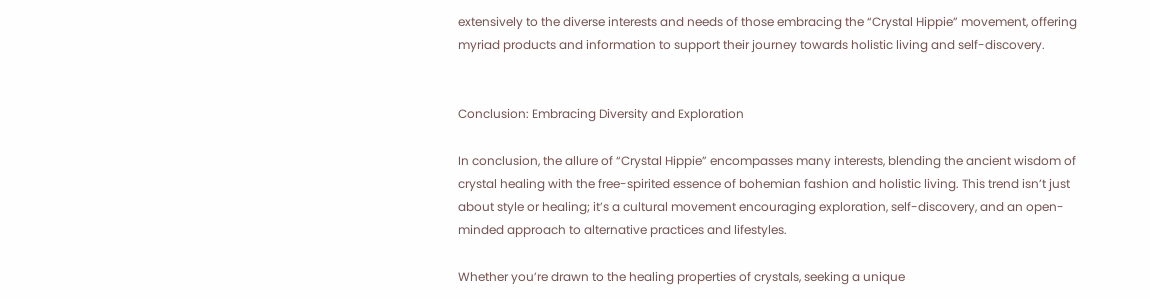extensively to the diverse interests and needs of those embracing the “Crystal Hippie” movement, offering myriad products and information to support their journey towards holistic living and self-discovery.


Conclusion: Embracing Diversity and Exploration

In conclusion, the allure of “Crystal Hippie” encompasses many interests, blending the ancient wisdom of crystal healing with the free-spirited essence of bohemian fashion and holistic living. This trend isn’t just about style or healing; it’s a cultural movement encouraging exploration, self-discovery, and an open-minded approach to alternative practices and lifestyles.

Whether you’re drawn to the healing properties of crystals, seeking a unique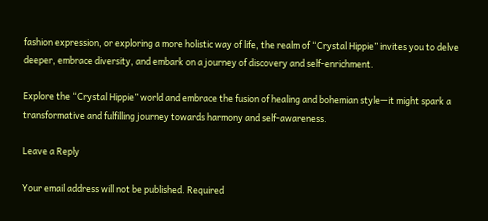fashion expression, or exploring a more holistic way of life, the realm of “Crystal Hippie” invites you to delve deeper, embrace diversity, and embark on a journey of discovery and self-enrichment.

Explore the “Crystal Hippie” world and embrace the fusion of healing and bohemian style—it might spark a transformative and fulfilling journey towards harmony and self-awareness.

Leave a Reply

Your email address will not be published. Required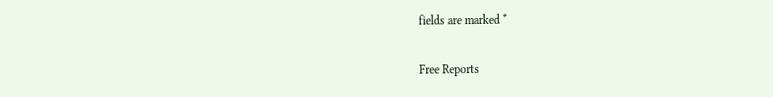fields are marked *

Free Reports